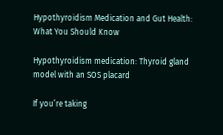Hypothyroidism Medication and Gut Health: What You Should Know

Hypothyroidism medication: Thyroid gland model with an SOS placard

If you’re taking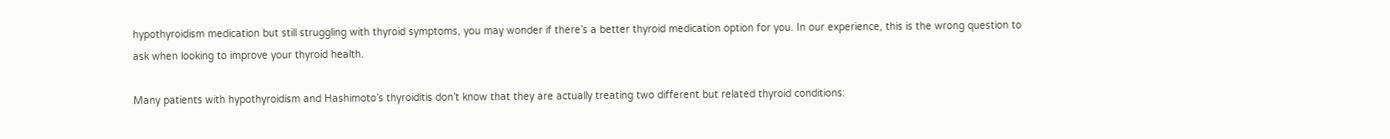hypothyroidism medication but still struggling with thyroid symptoms, you may wonder if there’s a better thyroid medication option for you. In our experience, this is the wrong question to ask when looking to improve your thyroid health.

Many patients with hypothyroidism and Hashimoto’s thyroiditis don’t know that they are actually treating two different but related thyroid conditions: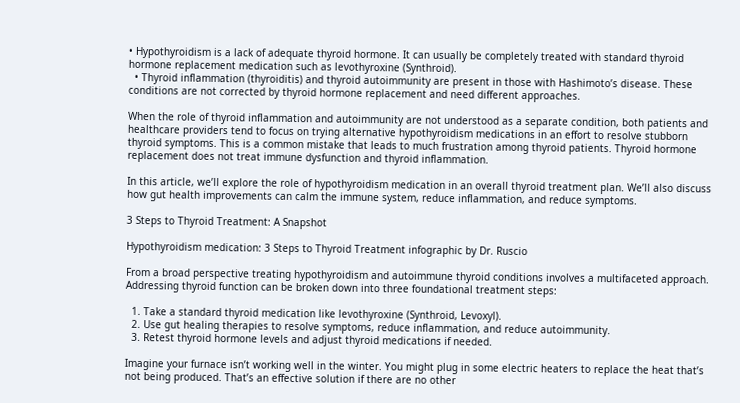• Hypothyroidism is a lack of adequate thyroid hormone. It can usually be completely treated with standard thyroid hormone replacement medication such as levothyroxine (Synthroid).
  • Thyroid inflammation (thyroiditis) and thyroid autoimmunity are present in those with Hashimoto’s disease. These conditions are not corrected by thyroid hormone replacement and need different approaches.

When the role of thyroid inflammation and autoimmunity are not understood as a separate condition, both patients and healthcare providers tend to focus on trying alternative hypothyroidism medications in an effort to resolve stubborn thyroid symptoms. This is a common mistake that leads to much frustration among thyroid patients. Thyroid hormone replacement does not treat immune dysfunction and thyroid inflammation.

In this article, we’ll explore the role of hypothyroidism medication in an overall thyroid treatment plan. We’ll also discuss how gut health improvements can calm the immune system, reduce inflammation, and reduce symptoms.

3 Steps to Thyroid Treatment: A Snapshot

Hypothyroidism medication: 3 Steps to Thyroid Treatment infographic by Dr. Ruscio

From a broad perspective treating hypothyroidism and autoimmune thyroid conditions involves a multifaceted approach. Addressing thyroid function can be broken down into three foundational treatment steps:

  1. Take a standard thyroid medication like levothyroxine (Synthroid, Levoxyl).
  2. Use gut healing therapies to resolve symptoms, reduce inflammation, and reduce autoimmunity.
  3. Retest thyroid hormone levels and adjust thyroid medications if needed.

Imagine your furnace isn’t working well in the winter. You might plug in some electric heaters to replace the heat that’s not being produced. That’s an effective solution if there are no other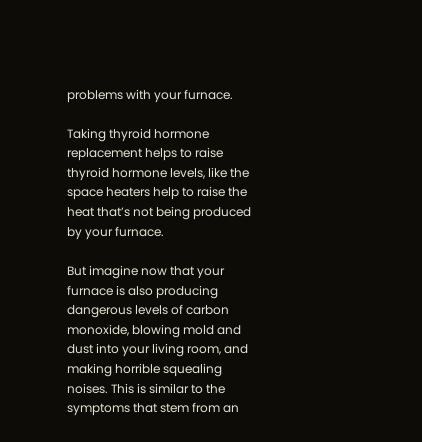problems with your furnace.

Taking thyroid hormone replacement helps to raise thyroid hormone levels, like the space heaters help to raise the heat that’s not being produced by your furnace.

But imagine now that your furnace is also producing dangerous levels of carbon monoxide, blowing mold and dust into your living room, and making horrible squealing noises. This is similar to the symptoms that stem from an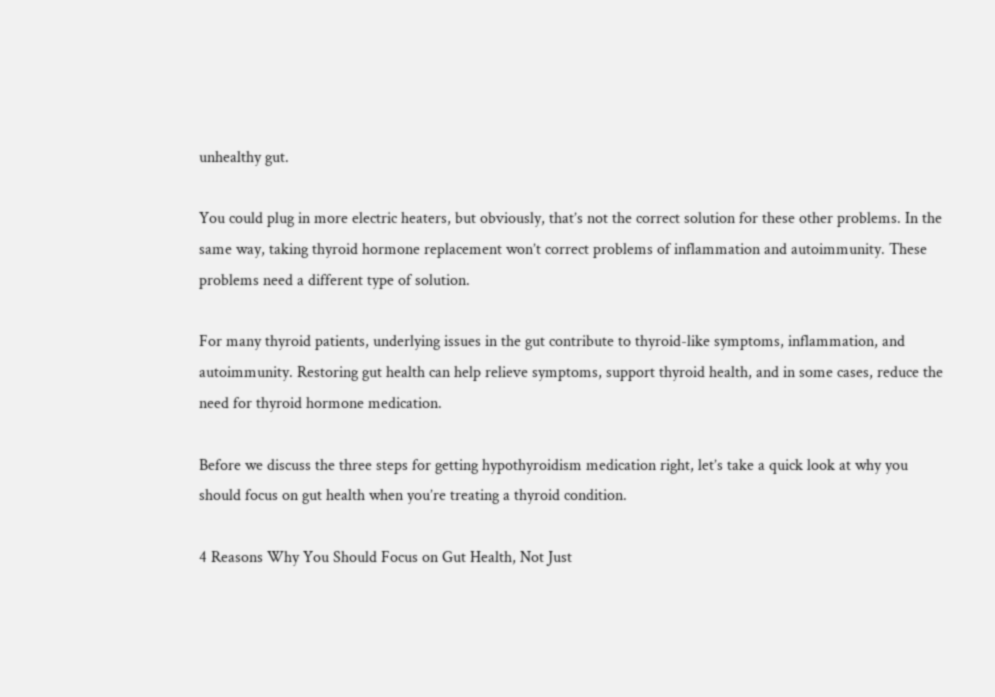unhealthy gut.

You could plug in more electric heaters, but obviously, that’s not the correct solution for these other problems. In the same way, taking thyroid hormone replacement won’t correct problems of inflammation and autoimmunity. These problems need a different type of solution.

For many thyroid patients, underlying issues in the gut contribute to thyroid-like symptoms, inflammation, and autoimmunity. Restoring gut health can help relieve symptoms, support thyroid health, and in some cases, reduce the need for thyroid hormone medication.

Before we discuss the three steps for getting hypothyroidism medication right, let’s take a quick look at why you should focus on gut health when you’re treating a thyroid condition.

4 Reasons Why You Should Focus on Gut Health, Not Just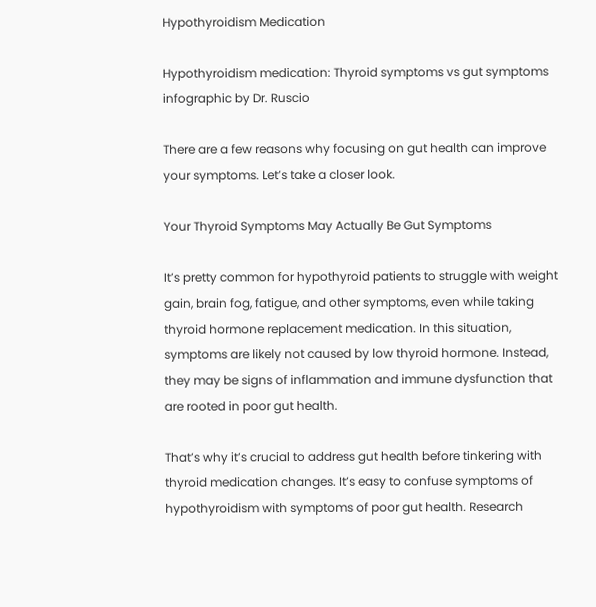Hypothyroidism Medication

Hypothyroidism medication: Thyroid symptoms vs gut symptoms infographic by Dr. Ruscio

There are a few reasons why focusing on gut health can improve your symptoms. Let’s take a closer look.

Your Thyroid Symptoms May Actually Be Gut Symptoms

It’s pretty common for hypothyroid patients to struggle with weight gain, brain fog, fatigue, and other symptoms, even while taking thyroid hormone replacement medication. In this situation, symptoms are likely not caused by low thyroid hormone. Instead, they may be signs of inflammation and immune dysfunction that are rooted in poor gut health.

That’s why it’s crucial to address gut health before tinkering with thyroid medication changes. It’s easy to confuse symptoms of hypothyroidism with symptoms of poor gut health. Research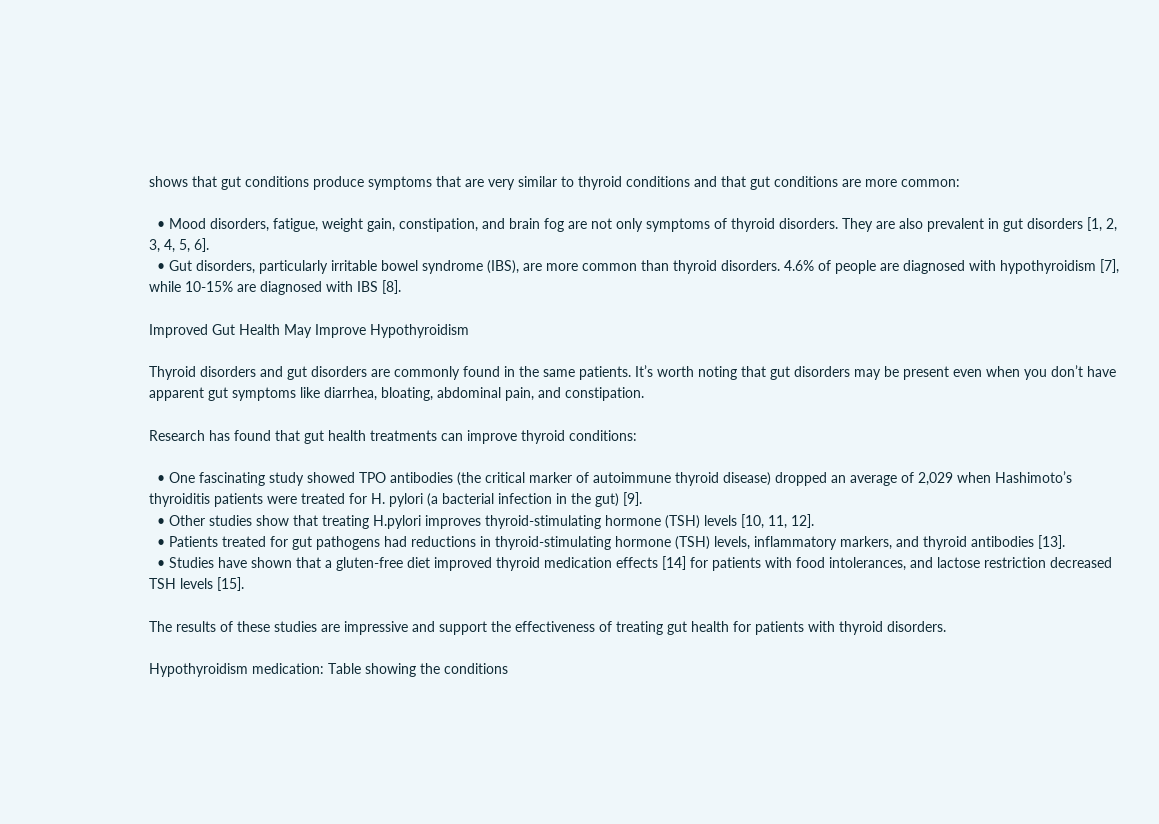shows that gut conditions produce symptoms that are very similar to thyroid conditions and that gut conditions are more common:

  • Mood disorders, fatigue, weight gain, constipation, and brain fog are not only symptoms of thyroid disorders. They are also prevalent in gut disorders [1, 2, 3, 4, 5, 6].
  • Gut disorders, particularly irritable bowel syndrome (IBS), are more common than thyroid disorders. 4.6% of people are diagnosed with hypothyroidism [7], while 10-15% are diagnosed with IBS [8].

Improved Gut Health May Improve Hypothyroidism

Thyroid disorders and gut disorders are commonly found in the same patients. It’s worth noting that gut disorders may be present even when you don’t have apparent gut symptoms like diarrhea, bloating, abdominal pain, and constipation.

Research has found that gut health treatments can improve thyroid conditions:

  • One fascinating study showed TPO antibodies (the critical marker of autoimmune thyroid disease) dropped an average of 2,029 when Hashimoto’s thyroiditis patients were treated for H. pylori (a bacterial infection in the gut) [9].
  • Other studies show that treating H.pylori improves thyroid-stimulating hormone (TSH) levels [10, 11, 12].
  • Patients treated for gut pathogens had reductions in thyroid-stimulating hormone (TSH) levels, inflammatory markers, and thyroid antibodies [13].
  • Studies have shown that a gluten-free diet improved thyroid medication effects [14] for patients with food intolerances, and lactose restriction decreased TSH levels [15].

The results of these studies are impressive and support the effectiveness of treating gut health for patients with thyroid disorders.

Hypothyroidism medication: Table showing the conditions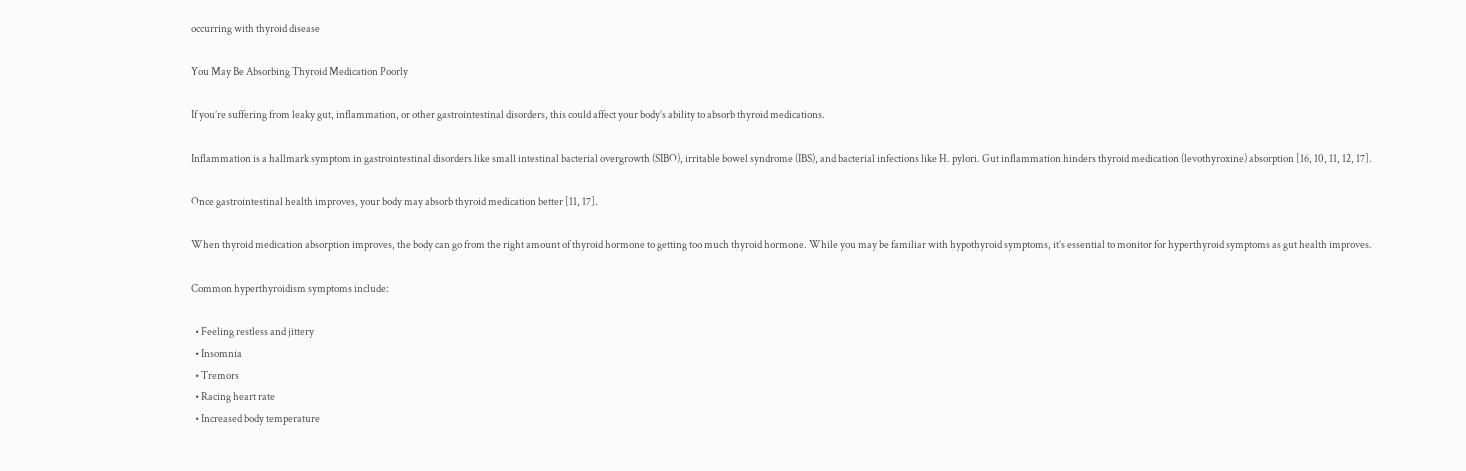occurring with thyroid disease

You May Be Absorbing Thyroid Medication Poorly

If you’re suffering from leaky gut, inflammation, or other gastrointestinal disorders, this could affect your body’s ability to absorb thyroid medications.

Inflammation is a hallmark symptom in gastrointestinal disorders like small intestinal bacterial overgrowth (SIBO), irritable bowel syndrome (IBS), and bacterial infections like H. pylori. Gut inflammation hinders thyroid medication (levothyroxine) absorption [16, 10, 11, 12, 17].

Once gastrointestinal health improves, your body may absorb thyroid medication better [11, 17].

When thyroid medication absorption improves, the body can go from the right amount of thyroid hormone to getting too much thyroid hormone. While you may be familiar with hypothyroid symptoms, it’s essential to monitor for hyperthyroid symptoms as gut health improves.

Common hyperthyroidism symptoms include:

  • Feeling restless and jittery
  • Insomnia
  • Tremors
  • Racing heart rate
  • Increased body temperature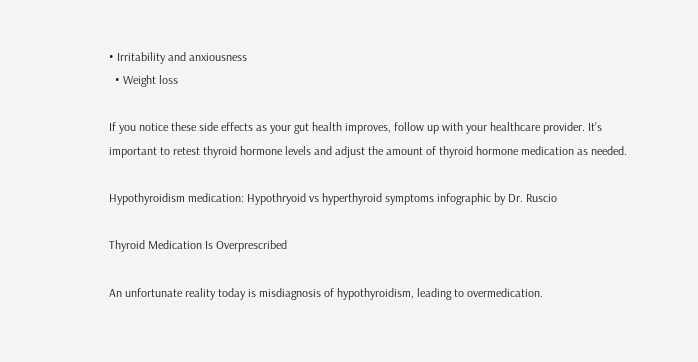• Irritability and anxiousness
  • Weight loss

If you notice these side effects as your gut health improves, follow up with your healthcare provider. It’s important to retest thyroid hormone levels and adjust the amount of thyroid hormone medication as needed.

Hypothyroidism medication: Hypothryoid vs hyperthyroid symptoms infographic by Dr. Ruscio

Thyroid Medication Is Overprescribed

An unfortunate reality today is misdiagnosis of hypothyroidism, leading to overmedication.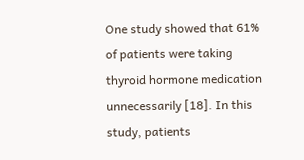One study showed that 61% of patients were taking thyroid hormone medication unnecessarily [18]. In this study, patients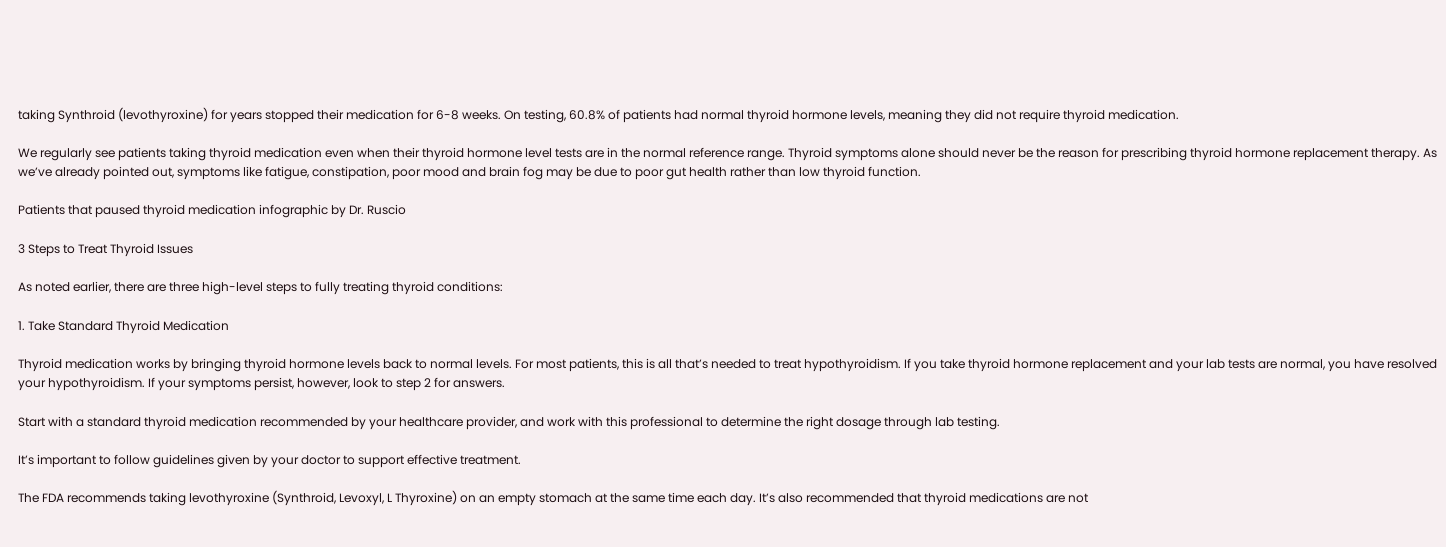taking Synthroid (levothyroxine) for years stopped their medication for 6-8 weeks. On testing, 60.8% of patients had normal thyroid hormone levels, meaning they did not require thyroid medication.

We regularly see patients taking thyroid medication even when their thyroid hormone level tests are in the normal reference range. Thyroid symptoms alone should never be the reason for prescribing thyroid hormone replacement therapy. As we’ve already pointed out, symptoms like fatigue, constipation, poor mood and brain fog may be due to poor gut health rather than low thyroid function.

Patients that paused thyroid medication infographic by Dr. Ruscio

3 Steps to Treat Thyroid Issues

As noted earlier, there are three high-level steps to fully treating thyroid conditions:

1. Take Standard Thyroid Medication

Thyroid medication works by bringing thyroid hormone levels back to normal levels. For most patients, this is all that’s needed to treat hypothyroidism. If you take thyroid hormone replacement and your lab tests are normal, you have resolved your hypothyroidism. If your symptoms persist, however, look to step 2 for answers.

Start with a standard thyroid medication recommended by your healthcare provider, and work with this professional to determine the right dosage through lab testing.

It’s important to follow guidelines given by your doctor to support effective treatment.

The FDA recommends taking levothyroxine (Synthroid, Levoxyl, L Thyroxine) on an empty stomach at the same time each day. It’s also recommended that thyroid medications are not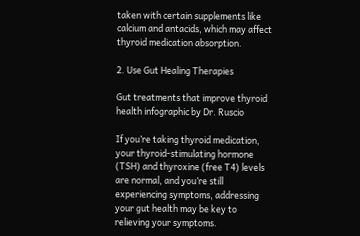taken with certain supplements like calcium and antacids, which may affect thyroid medication absorption.

2. Use Gut Healing Therapies

Gut treatments that improve thyroid health infographic by Dr. Ruscio

If you’re taking thyroid medication, your thyroid-stimulating hormone (TSH) and thyroxine (free T4) levels are normal, and you’re still experiencing symptoms, addressing your gut health may be key to relieving your symptoms.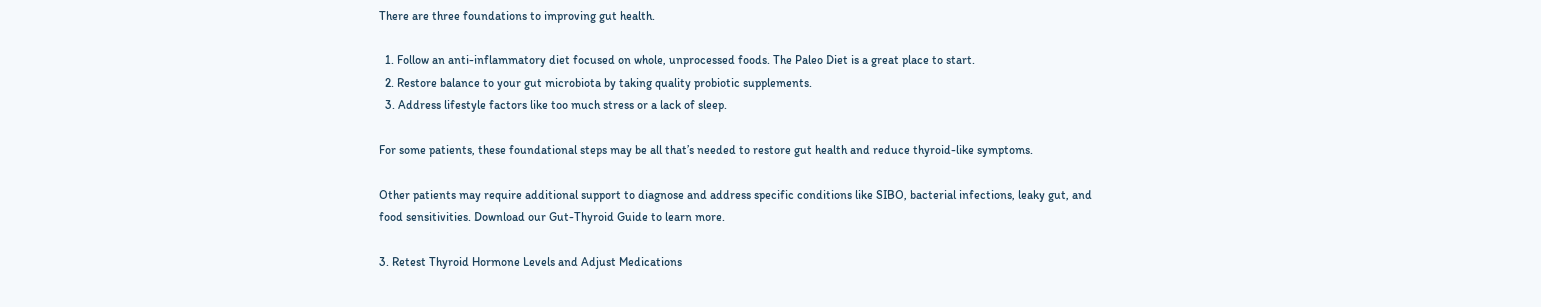There are three foundations to improving gut health.

  1. Follow an anti-inflammatory diet focused on whole, unprocessed foods. The Paleo Diet is a great place to start.
  2. Restore balance to your gut microbiota by taking quality probiotic supplements.
  3. Address lifestyle factors like too much stress or a lack of sleep.

For some patients, these foundational steps may be all that’s needed to restore gut health and reduce thyroid-like symptoms.

Other patients may require additional support to diagnose and address specific conditions like SIBO, bacterial infections, leaky gut, and food sensitivities. Download our Gut-Thyroid Guide to learn more.

3. Retest Thyroid Hormone Levels and Adjust Medications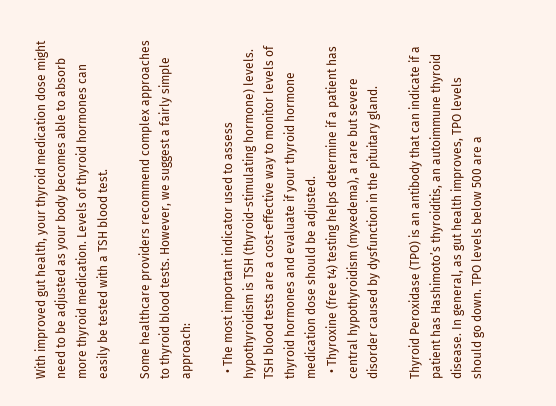With improved gut health, your thyroid medication dose might need to be adjusted as your body becomes able to absorb more thyroid medication. Levels of thyroid hormones can easily be tested with a TSH blood test.

Some healthcare providers recommend complex approaches to thyroid blood tests. However, we suggest a fairly simple approach:

  • The most important indicator used to assess hypothyroidism is TSH (thyroid-stimulating hormone) levels. TSH blood tests are a cost-effective way to monitor levels of thyroid hormones and evaluate if your thyroid hormone medication dose should be adjusted.
  • Thyroxine (free t4) testing helps determine if a patient has central hypothyroidism (myxedema), a rare but severe disorder caused by dysfunction in the pituitary gland.

Thyroid Peroxidase (TPO) is an antibody that can indicate if a patient has Hashimoto’s thyroiditis, an autoimmune thyroid disease. In general, as gut health improves, TPO levels should go down. TPO levels below 500 are a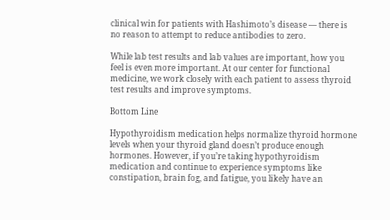clinical win for patients with Hashimoto’s disease — there is no reason to attempt to reduce antibodies to zero.

While lab test results and lab values are important, how you feel is even more important. At our center for functional medicine, we work closely with each patient to assess thyroid test results and improve symptoms.

Bottom Line

Hypothyroidism medication helps normalize thyroid hormone levels when your thyroid gland doesn’t produce enough hormones. However, if you’re taking hypothyroidism medication and continue to experience symptoms like constipation, brain fog, and fatigue, you likely have an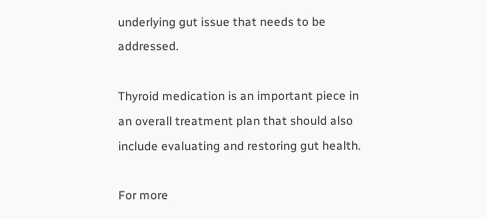underlying gut issue that needs to be addressed.

Thyroid medication is an important piece in an overall treatment plan that should also include evaluating and restoring gut health.

For more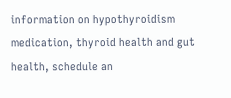information on hypothyroidism medication, thyroid health and gut health, schedule an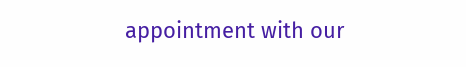appointment with our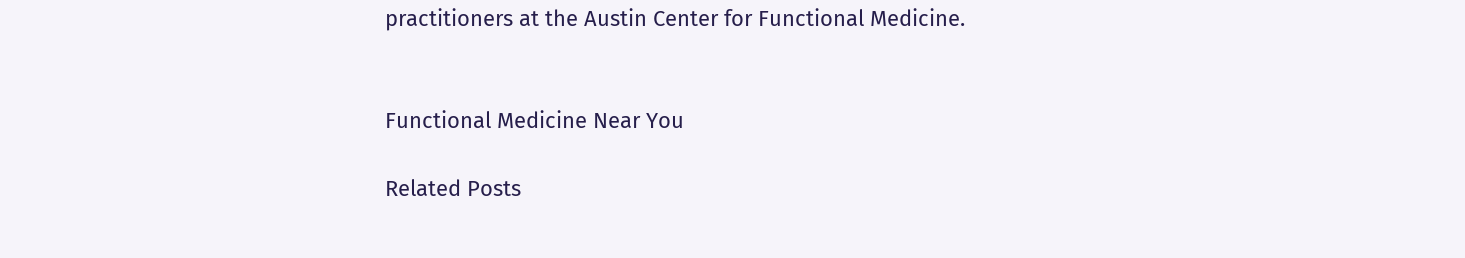practitioners at the Austin Center for Functional Medicine.


Functional Medicine Near You

Related Posts